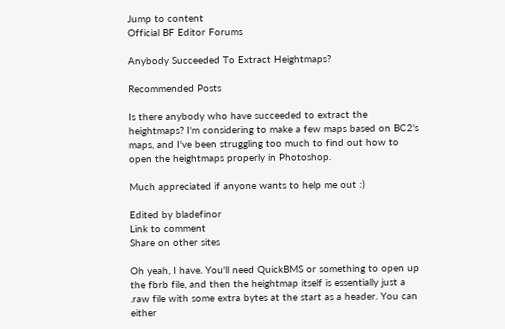Jump to content
Official BF Editor Forums

Anybody Succeeded To Extract Heightmaps?

Recommended Posts

Is there anybody who have succeeded to extract the heightmaps? I'm considering to make a few maps based on BC2's maps, and I've been struggling too much to find out how to open the heightmaps properly in Photoshop.

Much appreciated if anyone wants to help me out :)

Edited by bladefinor
Link to comment
Share on other sites

Oh yeah, I have. You'll need QuickBMS or something to open up the fbrb file, and then the heightmap itself is essentially just a .raw file with some extra bytes at the start as a header. You can either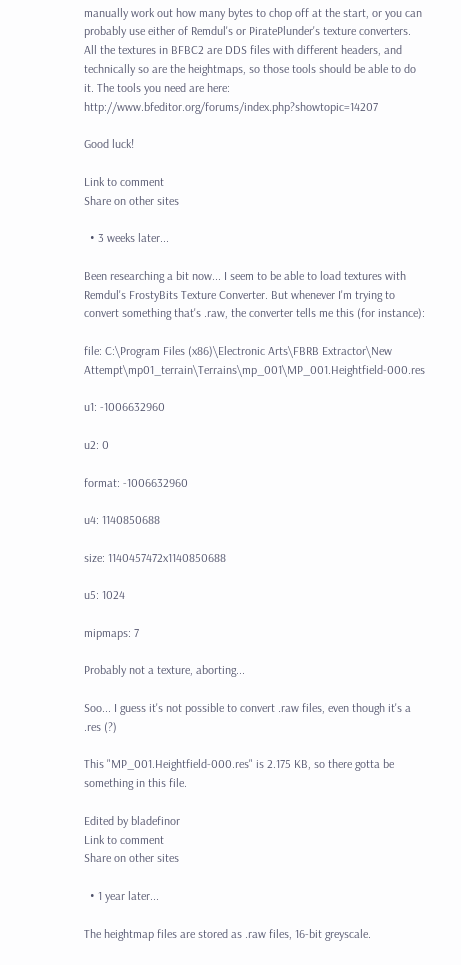manually work out how many bytes to chop off at the start, or you can probably use either of Remdul's or PiratePlunder's texture converters. All the textures in BFBC2 are DDS files with different headers, and technically so are the heightmaps, so those tools should be able to do it. The tools you need are here: http://www.bfeditor.org/forums/index.php?showtopic=14207

Good luck!

Link to comment
Share on other sites

  • 3 weeks later...

Been researching a bit now... I seem to be able to load textures with Remdul's FrostyBits Texture Converter. But whenever I'm trying to convert something that's .raw, the converter tells me this (for instance):

file: C:\Program Files (x86)\Electronic Arts\FBRB Extractor\New Attempt\mp01_terrain\Terrains\mp_001\MP_001.Heightfield-000.res

u1: -1006632960

u2: 0

format: -1006632960

u4: 1140850688

size: 1140457472x1140850688

u5: 1024

mipmaps: 7

Probably not a texture, aborting...

Soo... I guess it's not possible to convert .raw files, even though it's a .res (?)

This "MP_001.Heightfield-000.res" is 2.175 KB, so there gotta be something in this file.

Edited by bladefinor
Link to comment
Share on other sites

  • 1 year later...

The heightmap files are stored as .raw files, 16-bit greyscale.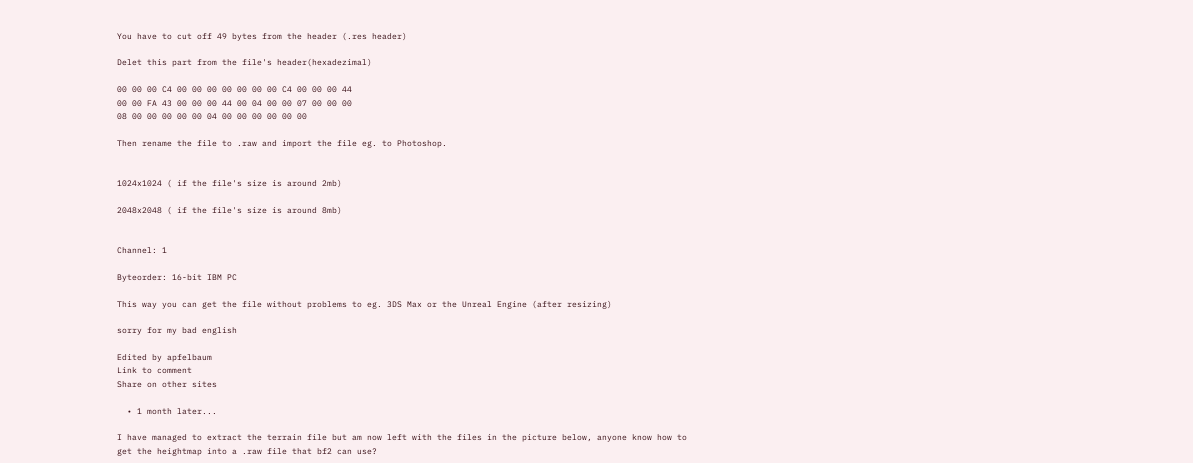You have to cut off 49 bytes from the header (.res header)

Delet this part from the file's header(hexadezimal)

00 00 00 C4 00 00 00 00 00 00 00 C4 00 00 00 44
00 00 FA 43 00 00 00 44 00 04 00 00 07 00 00 00
08 00 00 00 00 00 04 00 00 00 00 00 00

Then rename the file to .raw and import the file eg. to Photoshop.


1024x1024 ( if the file's size is around 2mb)

2048x2048 ( if the file's size is around 8mb)


Channel: 1

Byteorder: 16-bit IBM PC

This way you can get the file without problems to eg. 3DS Max or the Unreal Engine (after resizing)

sorry for my bad english

Edited by apfelbaum
Link to comment
Share on other sites

  • 1 month later...

I have managed to extract the terrain file but am now left with the files in the picture below, anyone know how to get the heightmap into a .raw file that bf2 can use?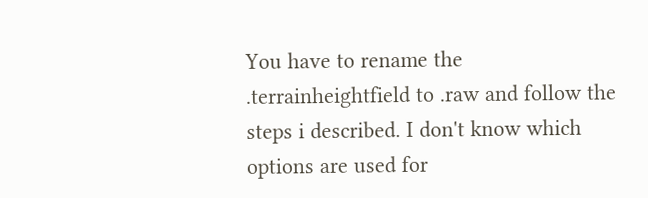You have to rename the .terrainheightfield to .raw and follow the steps i described. I don't know which options are used for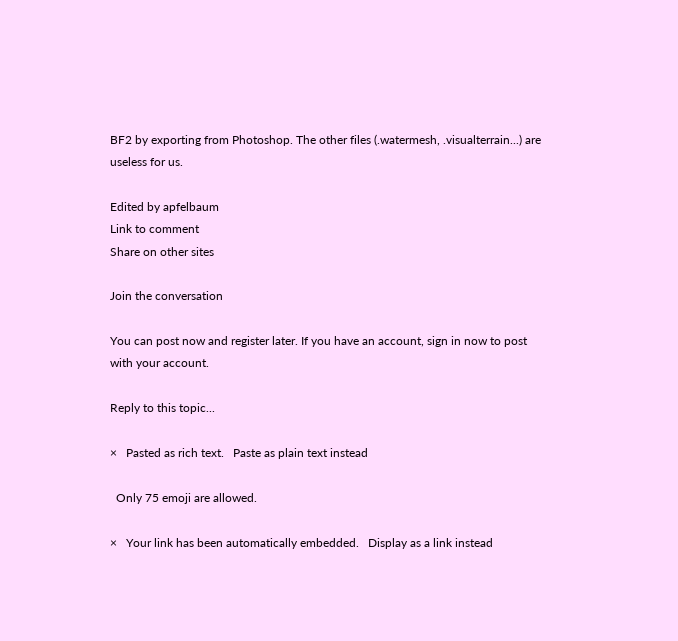BF2 by exporting from Photoshop. The other files (.watermesh, .visualterrain...) are useless for us.

Edited by apfelbaum
Link to comment
Share on other sites

Join the conversation

You can post now and register later. If you have an account, sign in now to post with your account.

Reply to this topic...

×   Pasted as rich text.   Paste as plain text instead

  Only 75 emoji are allowed.

×   Your link has been automatically embedded.   Display as a link instead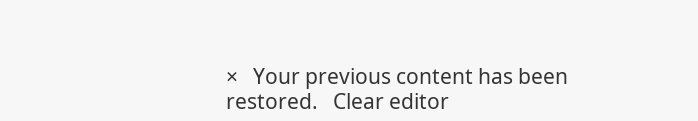×   Your previous content has been restored.   Clear editor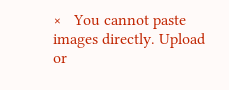×   You cannot paste images directly. Upload or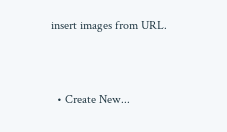insert images from URL.


  • Create New...